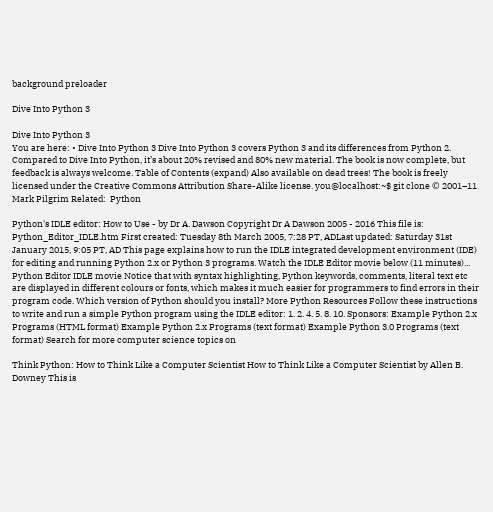background preloader

Dive Into Python 3

Dive Into Python 3
You are here: • Dive Into Python 3 Dive Into Python 3 covers Python 3 and its differences from Python 2. Compared to Dive Into Python, it’s about 20% revised and 80% new material. The book is now complete, but feedback is always welcome. Table of Contents (expand) Also available on dead trees! The book is freely licensed under the Creative Commons Attribution Share-Alike license. you@localhost:~$ git clone © 2001–11 Mark Pilgrim Related:  Python

Python's IDLE editor: How to Use - by Dr A. Dawson Copyright Dr A Dawson 2005 - 2016 This file is: Python_Editor_IDLE.htm First created: Tuesday 8th March 2005, 7:28 PT, ADLast updated: Saturday 31st January 2015, 9:05 PT, AD This page explains how to run the IDLE integrated development environment (IDE) for editing and running Python 2.x or Python 3 programs. Watch the IDLE Editor movie below (11 minutes)... Python Editor IDLE movie Notice that with syntax highlighting, Python keywords, comments, literal text etc are displayed in different colours or fonts, which makes it much easier for programmers to find errors in their program code. Which version of Python should you install? More Python Resources Follow these instructions to write and run a simple Python program using the IDLE editor: 1. 2. 4. 5. 8. 10. Sponsors: Example Python 2.x Programs (HTML format) Example Python 2.x Programs (text format) Example Python 3.0 Programs (text format) Search for more computer science topics on

Think Python: How to Think Like a Computer Scientist How to Think Like a Computer Scientist by Allen B. Downey This is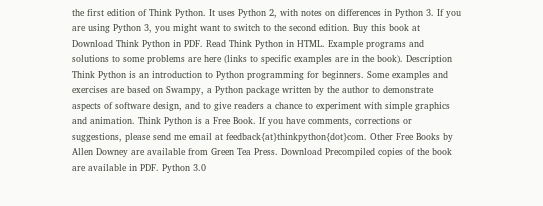the first edition of Think Python. It uses Python 2, with notes on differences in Python 3. If you are using Python 3, you might want to switch to the second edition. Buy this book at Download Think Python in PDF. Read Think Python in HTML. Example programs and solutions to some problems are here (links to specific examples are in the book). Description Think Python is an introduction to Python programming for beginners. Some examples and exercises are based on Swampy, a Python package written by the author to demonstrate aspects of software design, and to give readers a chance to experiment with simple graphics and animation. Think Python is a Free Book. If you have comments, corrections or suggestions, please send me email at feedback{at}thinkpython{dot}com. Other Free Books by Allen Downey are available from Green Tea Press. Download Precompiled copies of the book are available in PDF. Python 3.0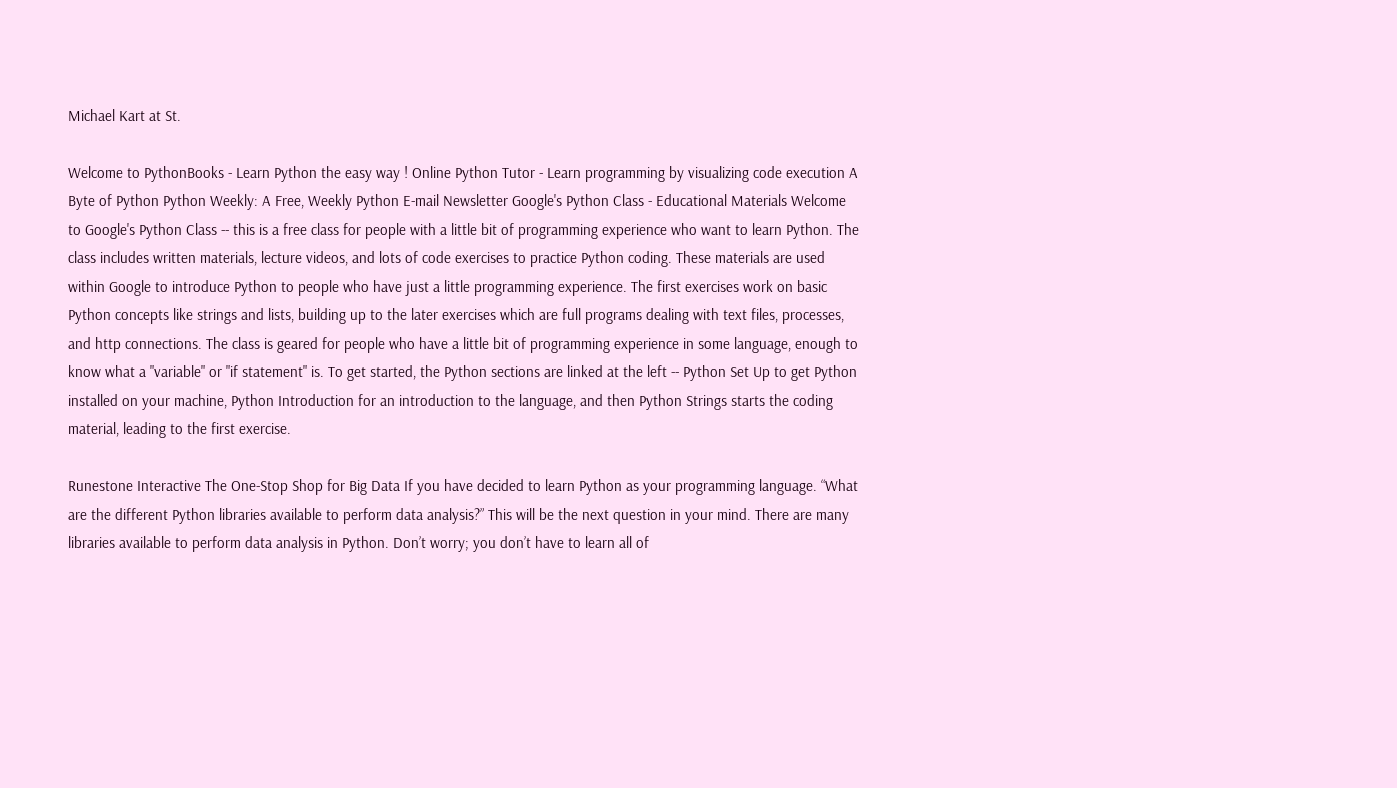Michael Kart at St.

Welcome to PythonBooks - Learn Python the easy way ! Online Python Tutor - Learn programming by visualizing code execution A Byte of Python Python Weekly: A Free, Weekly Python E-mail Newsletter Google's Python Class - Educational Materials Welcome to Google's Python Class -- this is a free class for people with a little bit of programming experience who want to learn Python. The class includes written materials, lecture videos, and lots of code exercises to practice Python coding. These materials are used within Google to introduce Python to people who have just a little programming experience. The first exercises work on basic Python concepts like strings and lists, building up to the later exercises which are full programs dealing with text files, processes, and http connections. The class is geared for people who have a little bit of programming experience in some language, enough to know what a "variable" or "if statement" is. To get started, the Python sections are linked at the left -- Python Set Up to get Python installed on your machine, Python Introduction for an introduction to the language, and then Python Strings starts the coding material, leading to the first exercise.

Runestone Interactive The One-Stop Shop for Big Data If you have decided to learn Python as your programming language. “What are the different Python libraries available to perform data analysis?” This will be the next question in your mind. There are many libraries available to perform data analysis in Python. Don’t worry; you don’t have to learn all of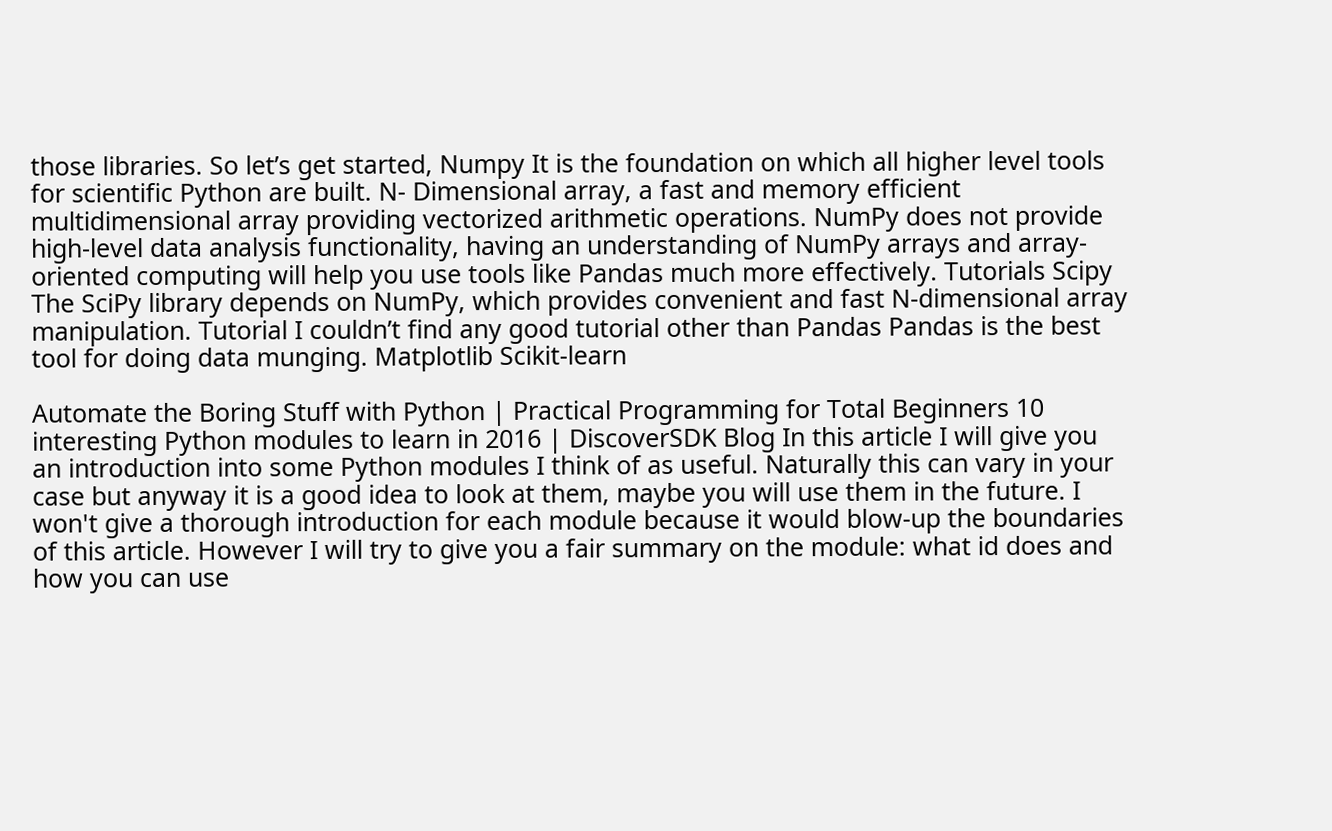those libraries. So let’s get started, Numpy It is the foundation on which all higher level tools for scientific Python are built. N- Dimensional array, a fast and memory efficient multidimensional array providing vectorized arithmetic operations. NumPy does not provide high-level data analysis functionality, having an understanding of NumPy arrays and array-oriented computing will help you use tools like Pandas much more effectively. Tutorials Scipy The SciPy library depends on NumPy, which provides convenient and fast N-dimensional array manipulation. Tutorial I couldn’t find any good tutorial other than Pandas Pandas is the best tool for doing data munging. Matplotlib Scikit-learn

Automate the Boring Stuff with Python | Practical Programming for Total Beginners 10 interesting Python modules to learn in 2016 | DiscoverSDK Blog In this article I will give you an introduction into some Python modules I think of as useful. Naturally this can vary in your case but anyway it is a good idea to look at them, maybe you will use them in the future. I won't give a thorough introduction for each module because it would blow-up the boundaries of this article. However I will try to give you a fair summary on the module: what id does and how you can use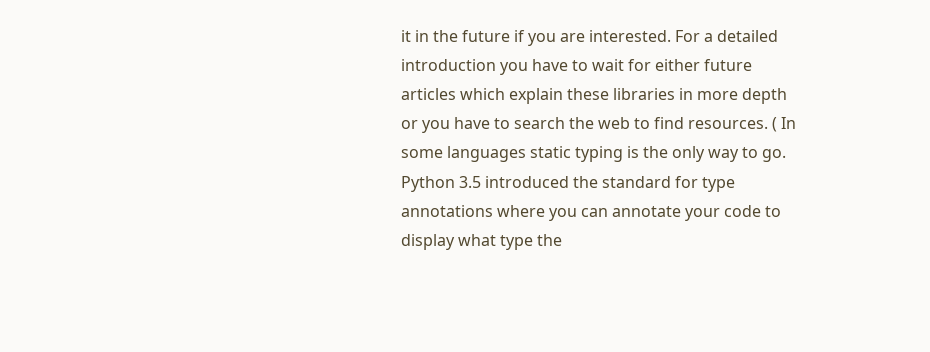it in the future if you are interested. For a detailed introduction you have to wait for either future articles which explain these libraries in more depth or you have to search the web to find resources. ( In some languages static typing is the only way to go. Python 3.5 introduced the standard for type annotations where you can annotate your code to display what type the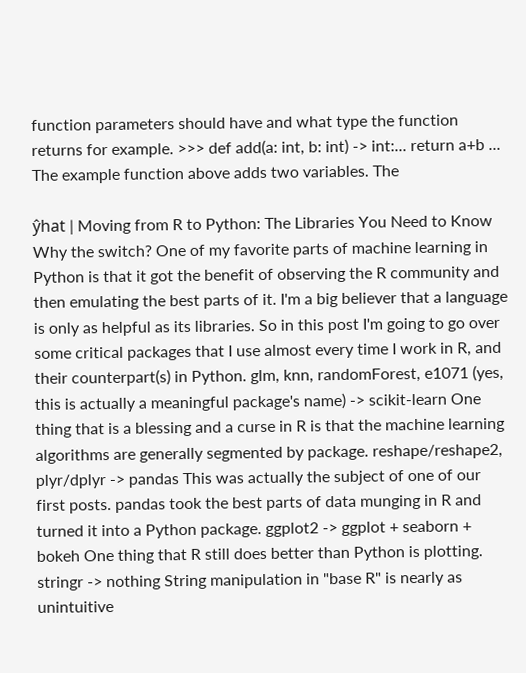function parameters should have and what type the function returns for example. >>> def add(a: int, b: int) -> int:... return a+b ... The example function above adds two variables. The

ŷhat | Moving from R to Python: The Libraries You Need to Know Why the switch? One of my favorite parts of machine learning in Python is that it got the benefit of observing the R community and then emulating the best parts of it. I'm a big believer that a language is only as helpful as its libraries. So in this post I'm going to go over some critical packages that I use almost every time I work in R, and their counterpart(s) in Python. glm, knn, randomForest, e1071 (yes, this is actually a meaningful package's name) -> scikit-learn One thing that is a blessing and a curse in R is that the machine learning algorithms are generally segmented by package. reshape/reshape2, plyr/dplyr -> pandas This was actually the subject of one of our first posts. pandas took the best parts of data munging in R and turned it into a Python package. ggplot2 -> ggplot + seaborn + bokeh One thing that R still does better than Python is plotting. stringr -> nothing String manipulation in "base R" is nearly as unintuitive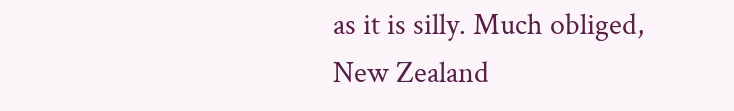as it is silly. Much obliged, New Zealand